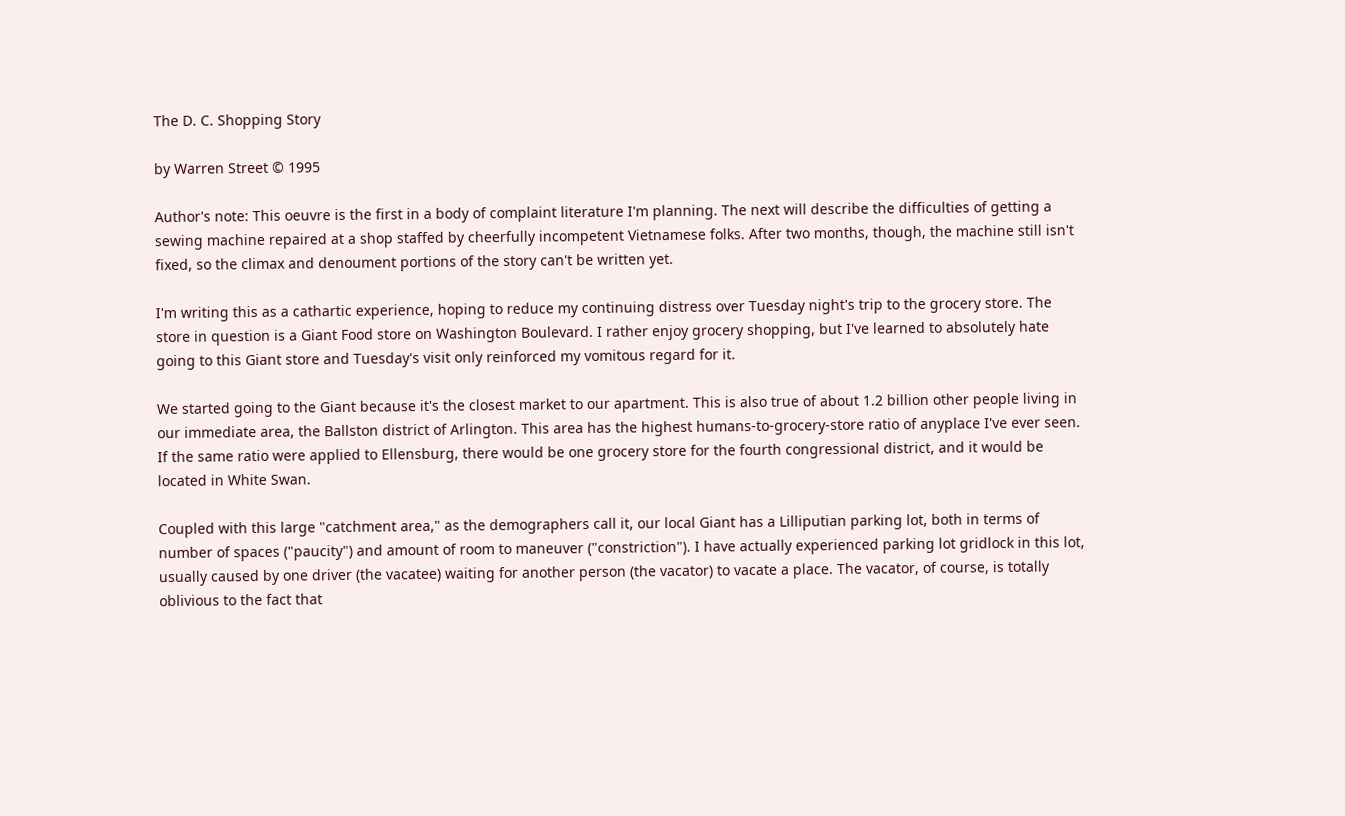The D. C. Shopping Story

by Warren Street © 1995

Author's note: This oeuvre is the first in a body of complaint literature I'm planning. The next will describe the difficulties of getting a sewing machine repaired at a shop staffed by cheerfully incompetent Vietnamese folks. After two months, though, the machine still isn't fixed, so the climax and denoument portions of the story can't be written yet.

I'm writing this as a cathartic experience, hoping to reduce my continuing distress over Tuesday night's trip to the grocery store. The store in question is a Giant Food store on Washington Boulevard. I rather enjoy grocery shopping, but I've learned to absolutely hate going to this Giant store and Tuesday's visit only reinforced my vomitous regard for it.

We started going to the Giant because it's the closest market to our apartment. This is also true of about 1.2 billion other people living in our immediate area, the Ballston district of Arlington. This area has the highest humans-to-grocery-store ratio of anyplace I've ever seen. If the same ratio were applied to Ellensburg, there would be one grocery store for the fourth congressional district, and it would be located in White Swan.

Coupled with this large "catchment area," as the demographers call it, our local Giant has a Lilliputian parking lot, both in terms of number of spaces ("paucity") and amount of room to maneuver ("constriction"). I have actually experienced parking lot gridlock in this lot, usually caused by one driver (the vacatee) waiting for another person (the vacator) to vacate a place. The vacator, of course, is totally oblivious to the fact that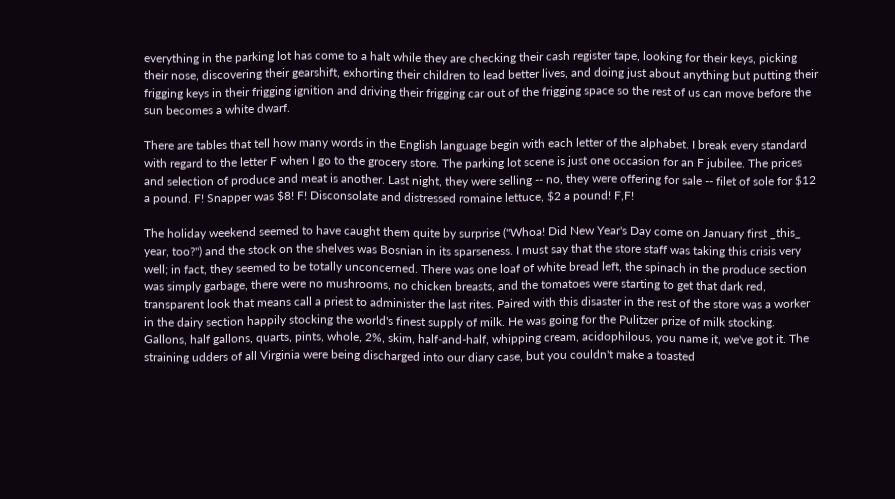everything in the parking lot has come to a halt while they are checking their cash register tape, looking for their keys, picking their nose, discovering their gearshift, exhorting their children to lead better lives, and doing just about anything but putting their frigging keys in their frigging ignition and driving their frigging car out of the frigging space so the rest of us can move before the sun becomes a white dwarf.

There are tables that tell how many words in the English language begin with each letter of the alphabet. I break every standard with regard to the letter F when I go to the grocery store. The parking lot scene is just one occasion for an F jubilee. The prices and selection of produce and meat is another. Last night, they were selling -- no, they were offering for sale -- filet of sole for $12 a pound. F! Snapper was $8! F! Disconsolate and distressed romaine lettuce, $2 a pound! F,F!

The holiday weekend seemed to have caught them quite by surprise ("Whoa! Did New Year's Day come on January first _this_ year, too?") and the stock on the shelves was Bosnian in its sparseness. I must say that the store staff was taking this crisis very well; in fact, they seemed to be totally unconcerned. There was one loaf of white bread left, the spinach in the produce section was simply garbage, there were no mushrooms, no chicken breasts, and the tomatoes were starting to get that dark red, transparent look that means call a priest to administer the last rites. Paired with this disaster in the rest of the store was a worker in the dairy section happily stocking the world's finest supply of milk. He was going for the Pulitzer prize of milk stocking. Gallons, half gallons, quarts, pints, whole, 2%, skim, half-and-half, whipping cream, acidophilous, you name it, we've got it. The straining udders of all Virginia were being discharged into our diary case, but you couldn't make a toasted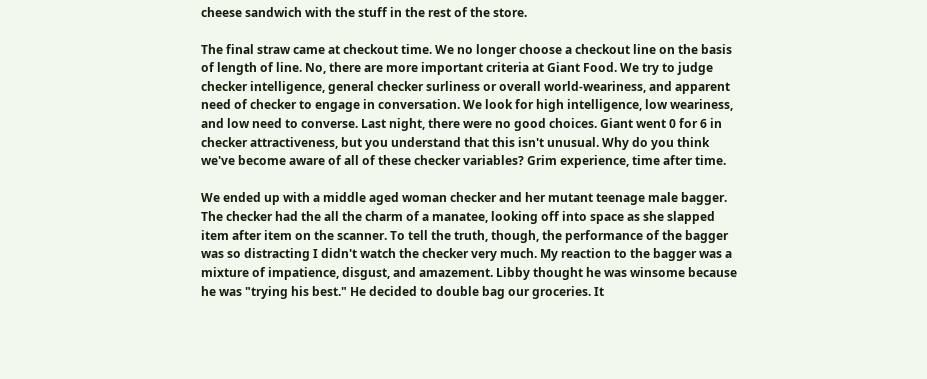cheese sandwich with the stuff in the rest of the store.

The final straw came at checkout time. We no longer choose a checkout line on the basis of length of line. No, there are more important criteria at Giant Food. We try to judge checker intelligence, general checker surliness or overall world-weariness, and apparent need of checker to engage in conversation. We look for high intelligence, low weariness, and low need to converse. Last night, there were no good choices. Giant went 0 for 6 in checker attractiveness, but you understand that this isn't unusual. Why do you think we've become aware of all of these checker variables? Grim experience, time after time.

We ended up with a middle aged woman checker and her mutant teenage male bagger. The checker had the all the charm of a manatee, looking off into space as she slapped item after item on the scanner. To tell the truth, though, the performance of the bagger was so distracting I didn't watch the checker very much. My reaction to the bagger was a mixture of impatience, disgust, and amazement. Libby thought he was winsome because he was "trying his best." He decided to double bag our groceries. It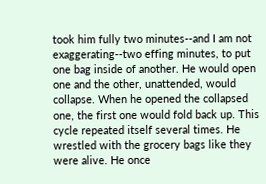took him fully two minutes--and I am not exaggerating--two effing minutes, to put one bag inside of another. He would open one and the other, unattended, would collapse. When he opened the collapsed one, the first one would fold back up. This cycle repeated itself several times. He wrestled with the grocery bags like they were alive. He once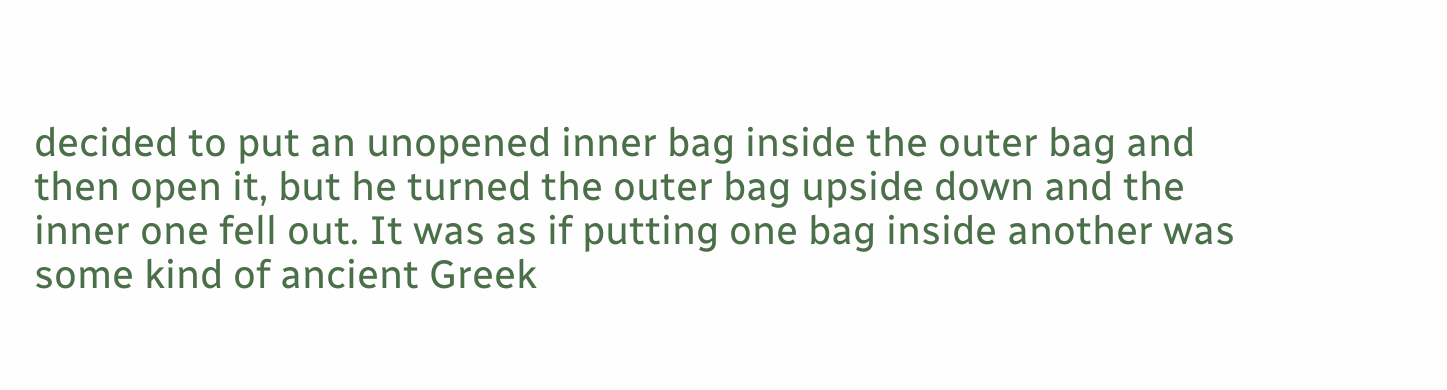decided to put an unopened inner bag inside the outer bag and then open it, but he turned the outer bag upside down and the inner one fell out. It was as if putting one bag inside another was some kind of ancient Greek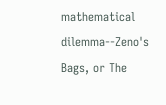mathematical dilemma--Zeno's Bags, or The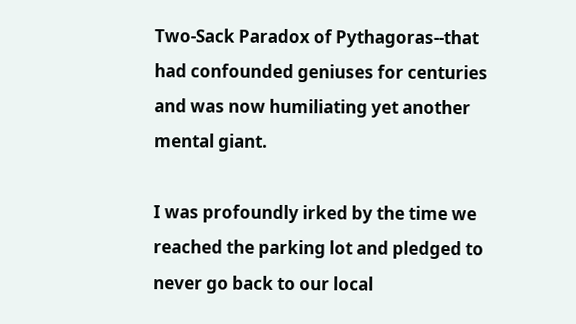Two-Sack Paradox of Pythagoras--that had confounded geniuses for centuries and was now humiliating yet another mental giant.

I was profoundly irked by the time we reached the parking lot and pledged to never go back to our local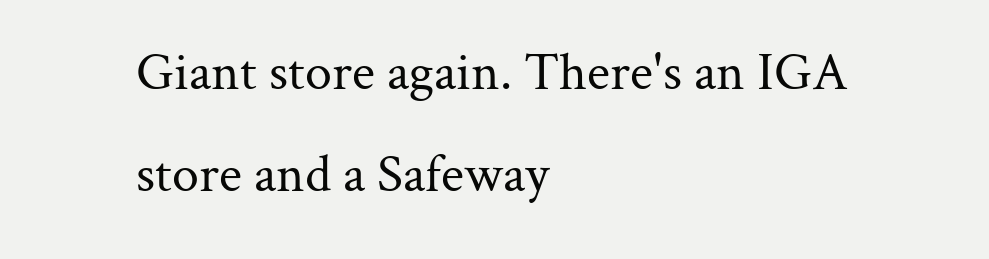Giant store again. There's an IGA store and a Safeway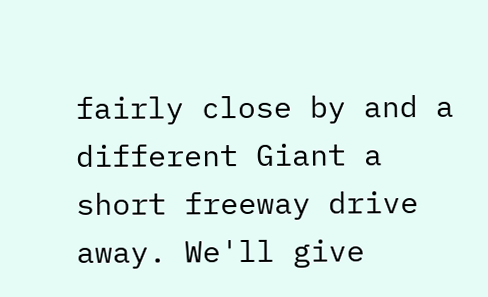fairly close by and a different Giant a short freeway drive away. We'll give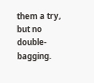them a try, but no double-bagging.